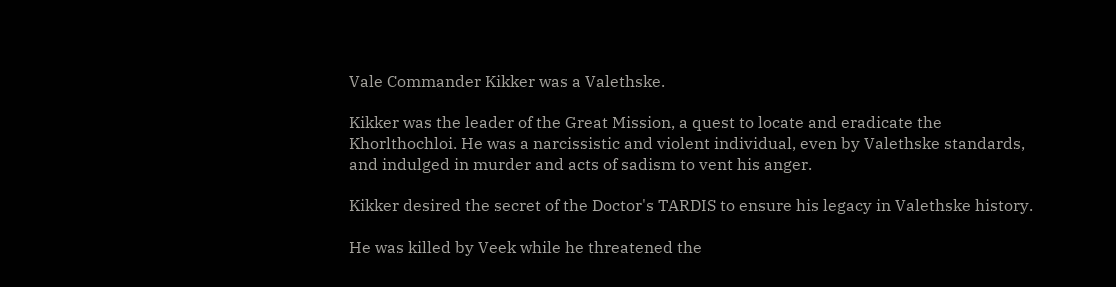Vale Commander Kikker was a Valethske.

Kikker was the leader of the Great Mission, a quest to locate and eradicate the Khorlthochloi. He was a narcissistic and violent individual, even by Valethske standards, and indulged in murder and acts of sadism to vent his anger.

Kikker desired the secret of the Doctor's TARDIS to ensure his legacy in Valethske history.

He was killed by Veek while he threatened the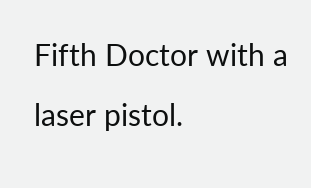Fifth Doctor with a laser pistol.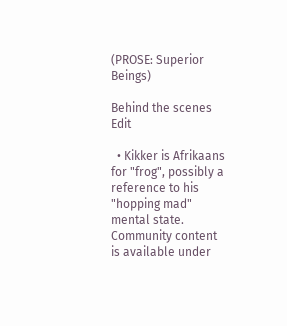(PROSE: Superior Beings)

Behind the scenes Edit

  • Kikker is Afrikaans for "frog", possibly a reference to his "hopping mad" mental state.
Community content is available under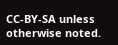CC-BY-SA unless otherwise noted.